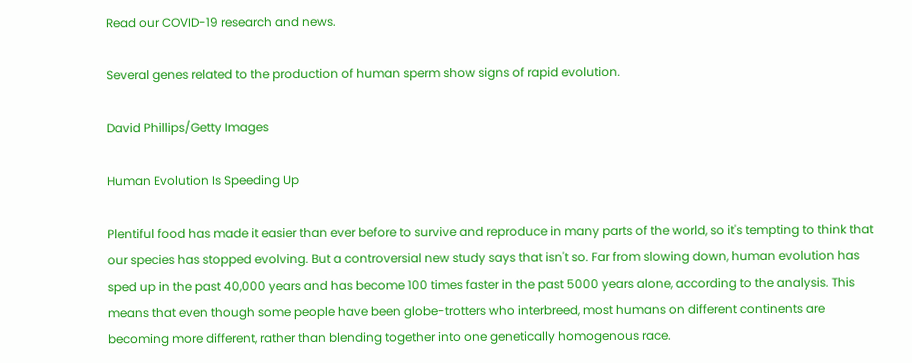Read our COVID-19 research and news.

Several genes related to the production of human sperm show signs of rapid evolution.

David Phillips/Getty Images

Human Evolution Is Speeding Up

Plentiful food has made it easier than ever before to survive and reproduce in many parts of the world, so it's tempting to think that our species has stopped evolving. But a controversial new study says that isn't so. Far from slowing down, human evolution has sped up in the past 40,000 years and has become 100 times faster in the past 5000 years alone, according to the analysis. This means that even though some people have been globe-trotters who interbreed, most humans on different continents are becoming more different, rather than blending together into one genetically homogenous race.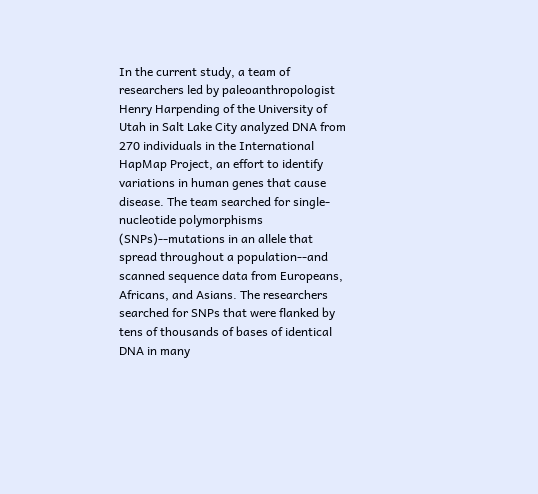In the current study, a team of researchers led by paleoanthropologist Henry Harpending of the University of Utah in Salt Lake City analyzed DNA from 270 individuals in the International HapMap Project, an effort to identify variations in human genes that cause disease. The team searched for single-nucleotide polymorphisms (SNPs)--mutations in an allele that spread throughout a population--and scanned sequence data from Europeans, Africans, and Asians. The researchers searched for SNPs that were flanked by tens of thousands of bases of identical DNA in many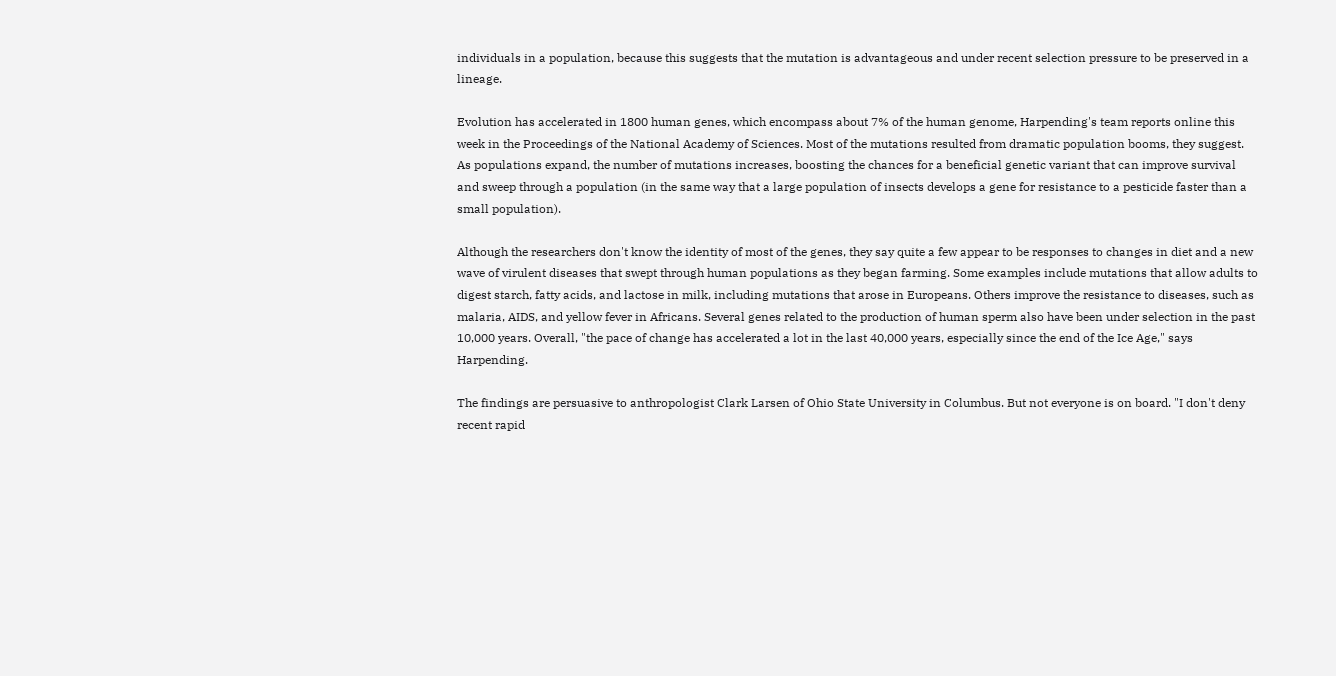individuals in a population, because this suggests that the mutation is advantageous and under recent selection pressure to be preserved in a lineage.

Evolution has accelerated in 1800 human genes, which encompass about 7% of the human genome, Harpending's team reports online this week in the Proceedings of the National Academy of Sciences. Most of the mutations resulted from dramatic population booms, they suggest. As populations expand, the number of mutations increases, boosting the chances for a beneficial genetic variant that can improve survival and sweep through a population (in the same way that a large population of insects develops a gene for resistance to a pesticide faster than a small population).

Although the researchers don't know the identity of most of the genes, they say quite a few appear to be responses to changes in diet and a new wave of virulent diseases that swept through human populations as they began farming. Some examples include mutations that allow adults to digest starch, fatty acids, and lactose in milk, including mutations that arose in Europeans. Others improve the resistance to diseases, such as malaria, AIDS, and yellow fever in Africans. Several genes related to the production of human sperm also have been under selection in the past 10,000 years. Overall, "the pace of change has accelerated a lot in the last 40,000 years, especially since the end of the Ice Age," says Harpending.

The findings are persuasive to anthropologist Clark Larsen of Ohio State University in Columbus. But not everyone is on board. "I don't deny recent rapid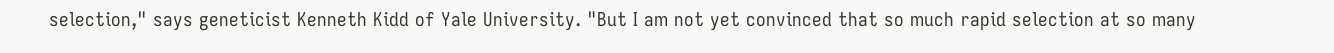selection," says geneticist Kenneth Kidd of Yale University. "But I am not yet convinced that so much rapid selection at so many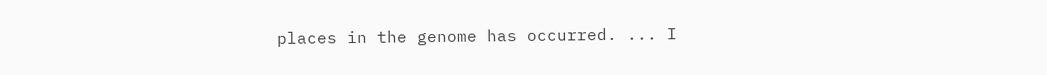places in the genome has occurred. ... I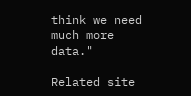think we need much more data."

Related site